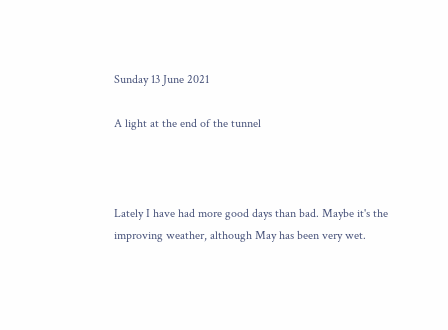Sunday 13 June 2021

A light at the end of the tunnel



Lately I have had more good days than bad. Maybe it's the improving weather, although May has been very wet.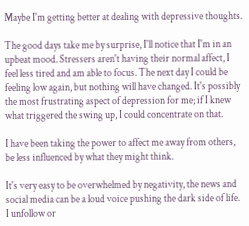Maybe I'm getting better at dealing with depressive thoughts.

The good days take me by surprise, I'll notice that I'm in an upbeat mood. Stressers aren't having their normal affect, I feel less tired and am able to focus. The next day I could be feeling low again, but nothing will have changed. It's possibly the most frustrating aspect of depression for me; if I knew what triggered the swing up, I could concentrate on that.

I have been taking the power to affect me away from others, be less influenced by what they might think.

It's very easy to be overwhelmed by negativity, the news and social media can be a loud voice pushing the dark side of life. I unfollow or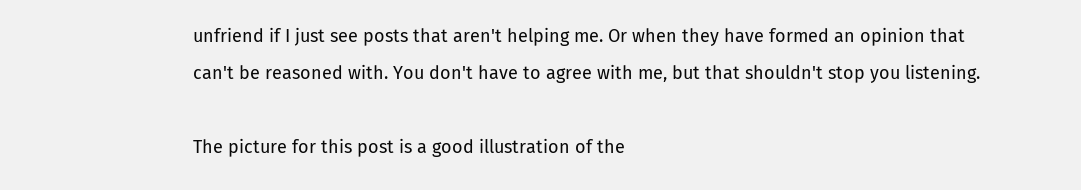unfriend if I just see posts that aren't helping me. Or when they have formed an opinion that can't be reasoned with. You don't have to agree with me, but that shouldn't stop you listening.

The picture for this post is a good illustration of the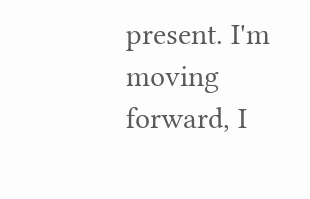present. I'm moving forward, I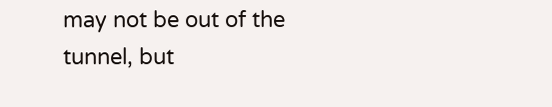may not be out of the tunnel, but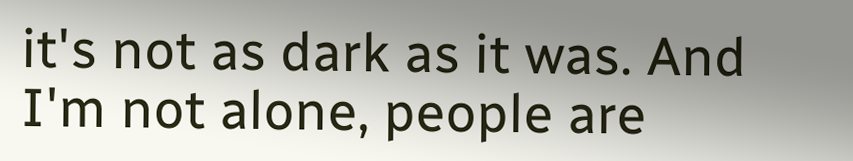it's not as dark as it was. And I'm not alone, people are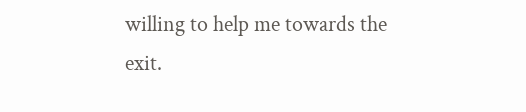willing to help me towards the exit.